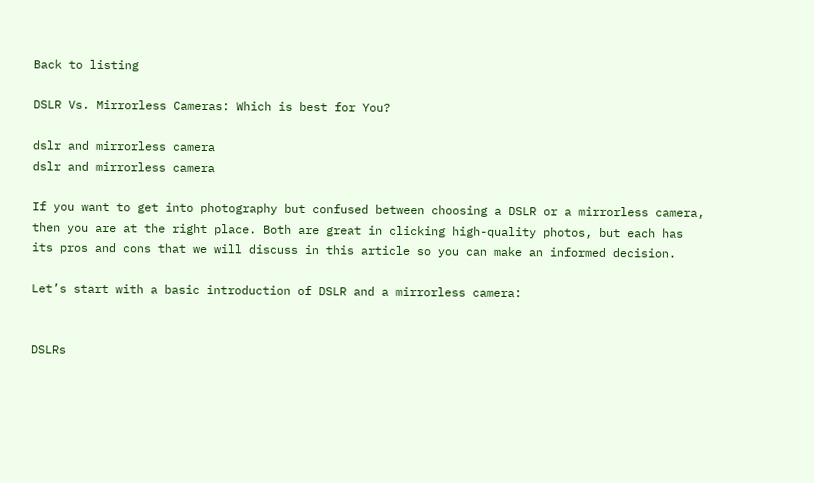Back to listing

DSLR Vs. Mirrorless Cameras: Which is best for You?

dslr and mirrorless camera
dslr and mirrorless camera

If you want to get into photography but confused between choosing a DSLR or a mirrorless camera, then you are at the right place. Both are great in clicking high-quality photos, but each has its pros and cons that we will discuss in this article so you can make an informed decision.

Let’s start with a basic introduction of DSLR and a mirrorless camera:


DSLRs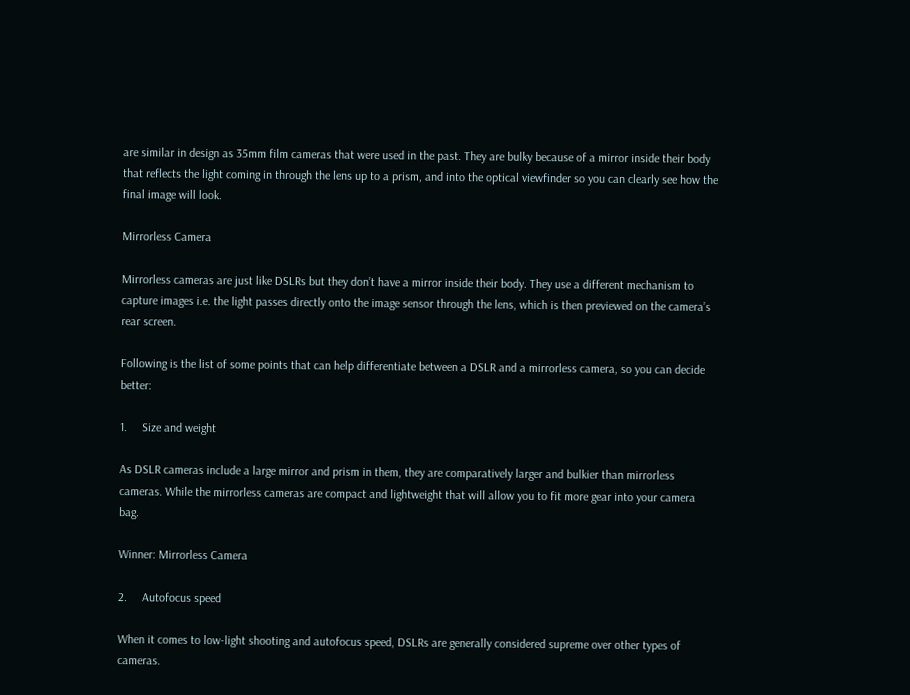are similar in design as 35mm film cameras that were used in the past. They are bulky because of a mirror inside their body that reflects the light coming in through the lens up to a prism, and into the optical viewfinder so you can clearly see how the final image will look.

Mirrorless Camera

Mirrorless cameras are just like DSLRs but they don’t have a mirror inside their body. They use a different mechanism to capture images i.e. the light passes directly onto the image sensor through the lens, which is then previewed on the camera’s rear screen.

Following is the list of some points that can help differentiate between a DSLR and a mirrorless camera, so you can decide better:

1.     Size and weight

As DSLR cameras include a large mirror and prism in them, they are comparatively larger and bulkier than mirrorless cameras. While the mirrorless cameras are compact and lightweight that will allow you to fit more gear into your camera bag.

Winner: Mirrorless Camera

2.     Autofocus speed

When it comes to low-light shooting and autofocus speed, DSLRs are generally considered supreme over other types of cameras.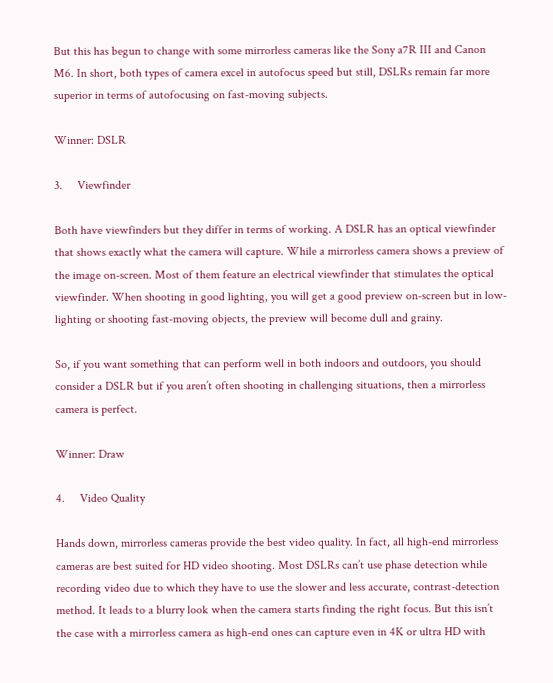But this has begun to change with some mirrorless cameras like the Sony a7R III and Canon M6. In short, both types of camera excel in autofocus speed but still, DSLRs remain far more superior in terms of autofocusing on fast-moving subjects.

Winner: DSLR

3.     Viewfinder

Both have viewfinders but they differ in terms of working. A DSLR has an optical viewfinder that shows exactly what the camera will capture. While a mirrorless camera shows a preview of the image on-screen. Most of them feature an electrical viewfinder that stimulates the optical viewfinder. When shooting in good lighting, you will get a good preview on-screen but in low-lighting or shooting fast-moving objects, the preview will become dull and grainy.

So, if you want something that can perform well in both indoors and outdoors, you should consider a DSLR but if you aren’t often shooting in challenging situations, then a mirrorless camera is perfect.

Winner: Draw

4.     Video Quality

Hands down, mirrorless cameras provide the best video quality. In fact, all high-end mirrorless cameras are best suited for HD video shooting. Most DSLRs can’t use phase detection while recording video due to which they have to use the slower and less accurate, contrast-detection method. It leads to a blurry look when the camera starts finding the right focus. But this isn’t the case with a mirrorless camera as high-end ones can capture even in 4K or ultra HD with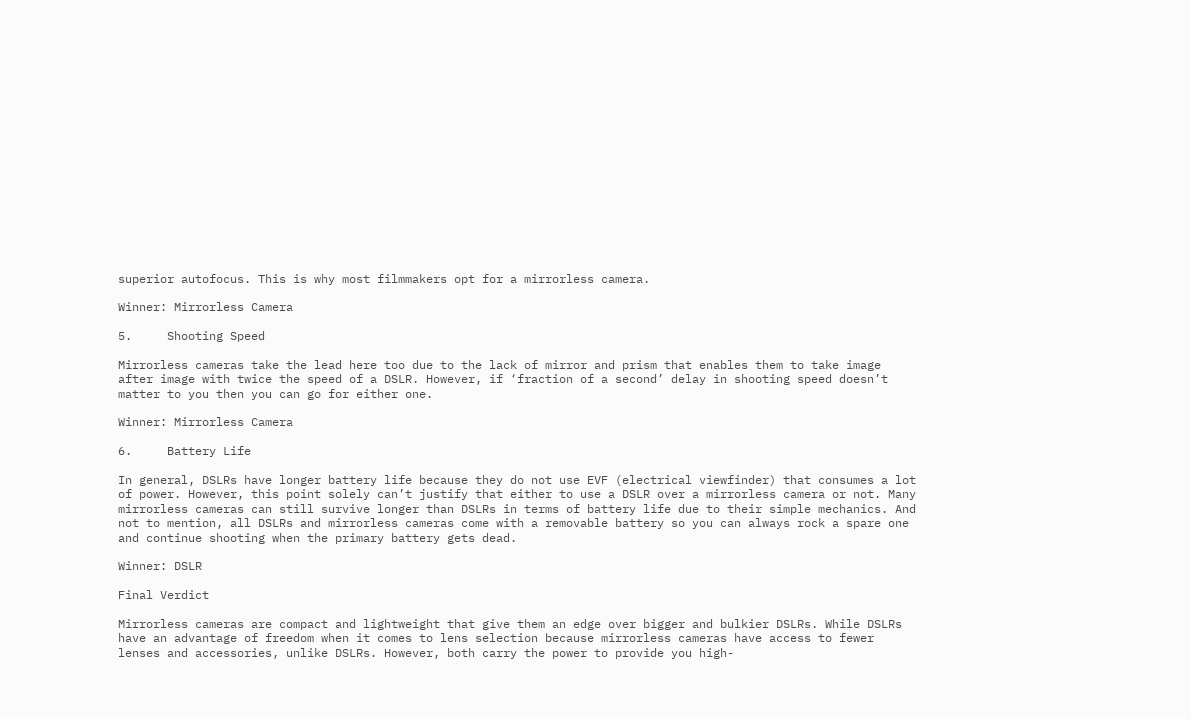superior autofocus. This is why most filmmakers opt for a mirrorless camera.

Winner: Mirrorless Camera

5.     Shooting Speed

Mirrorless cameras take the lead here too due to the lack of mirror and prism that enables them to take image after image with twice the speed of a DSLR. However, if ‘fraction of a second’ delay in shooting speed doesn’t matter to you then you can go for either one.

Winner: Mirrorless Camera

6.     Battery Life

In general, DSLRs have longer battery life because they do not use EVF (electrical viewfinder) that consumes a lot of power. However, this point solely can’t justify that either to use a DSLR over a mirrorless camera or not. Many mirrorless cameras can still survive longer than DSLRs in terms of battery life due to their simple mechanics. And not to mention, all DSLRs and mirrorless cameras come with a removable battery so you can always rock a spare one and continue shooting when the primary battery gets dead.

Winner: DSLR

Final Verdict

Mirrorless cameras are compact and lightweight that give them an edge over bigger and bulkier DSLRs. While DSLRs have an advantage of freedom when it comes to lens selection because mirrorless cameras have access to fewer lenses and accessories, unlike DSLRs. However, both carry the power to provide you high-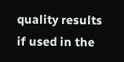quality results if used in the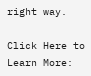right way.

Click Here to Learn More: